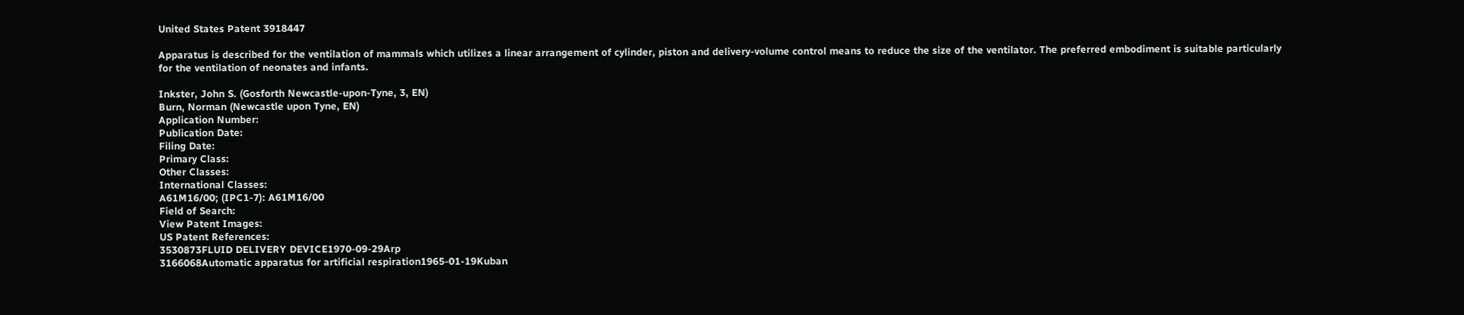United States Patent 3918447

Apparatus is described for the ventilation of mammals which utilizes a linear arrangement of cylinder, piston and delivery-volume control means to reduce the size of the ventilator. The preferred embodiment is suitable particularly for the ventilation of neonates and infants.

Inkster, John S. (Gosforth Newcastle-upon-Tyne, 3, EN)
Burn, Norman (Newcastle upon Tyne, EN)
Application Number:
Publication Date:
Filing Date:
Primary Class:
Other Classes:
International Classes:
A61M16/00; (IPC1-7): A61M16/00
Field of Search:
View Patent Images:
US Patent References:
3530873FLUID DELIVERY DEVICE1970-09-29Arp
3166068Automatic apparatus for artificial respiration1965-01-19Kuban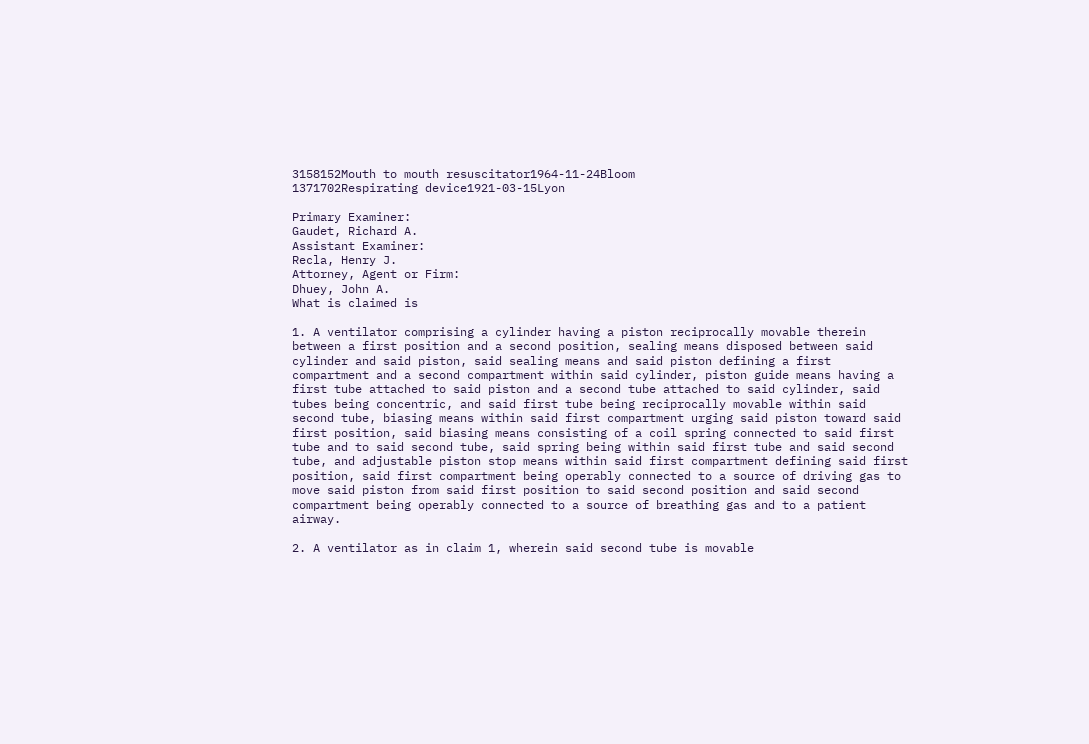3158152Mouth to mouth resuscitator1964-11-24Bloom
1371702Respirating device1921-03-15Lyon

Primary Examiner:
Gaudet, Richard A.
Assistant Examiner:
Recla, Henry J.
Attorney, Agent or Firm:
Dhuey, John A.
What is claimed is

1. A ventilator comprising a cylinder having a piston reciprocally movable therein between a first position and a second position, sealing means disposed between said cylinder and said piston, said sealing means and said piston defining a first compartment and a second compartment within said cylinder, piston guide means having a first tube attached to said piston and a second tube attached to said cylinder, said tubes being concentric, and said first tube being reciprocally movable within said second tube, biasing means within said first compartment urging said piston toward said first position, said biasing means consisting of a coil spring connected to said first tube and to said second tube, said spring being within said first tube and said second tube, and adjustable piston stop means within said first compartment defining said first position, said first compartment being operably connected to a source of driving gas to move said piston from said first position to said second position and said second compartment being operably connected to a source of breathing gas and to a patient airway.

2. A ventilator as in claim 1, wherein said second tube is movable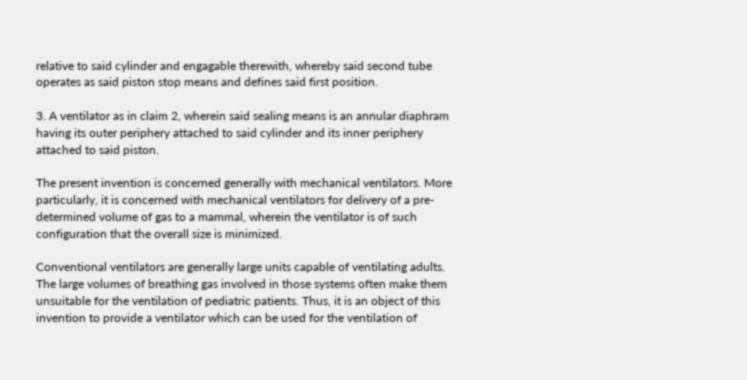relative to said cylinder and engagable therewith, whereby said second tube operates as said piston stop means and defines said first position.

3. A ventilator as in claim 2, wherein said sealing means is an annular diaphram having its outer periphery attached to said cylinder and its inner periphery attached to said piston.

The present invention is concerned generally with mechanical ventilators. More particularly, it is concerned with mechanical ventilators for delivery of a pre-determined volume of gas to a mammal, wherein the ventilator is of such configuration that the overall size is minimized.

Conventional ventilators are generally large units capable of ventilating adults. The large volumes of breathing gas involved in those systems often make them unsuitable for the ventilation of pediatric patients. Thus, it is an object of this invention to provide a ventilator which can be used for the ventilation of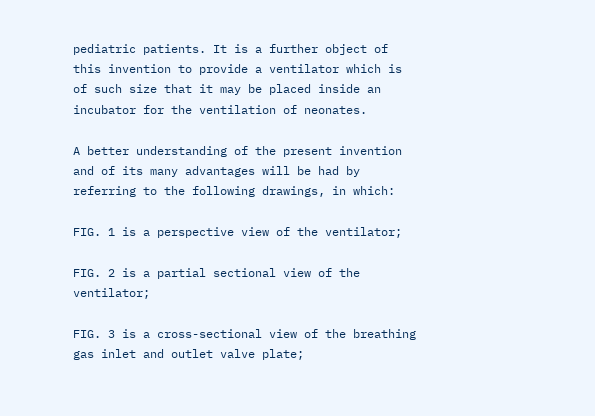pediatric patients. It is a further object of this invention to provide a ventilator which is of such size that it may be placed inside an incubator for the ventilation of neonates.

A better understanding of the present invention and of its many advantages will be had by referring to the following drawings, in which:

FIG. 1 is a perspective view of the ventilator;

FIG. 2 is a partial sectional view of the ventilator;

FIG. 3 is a cross-sectional view of the breathing gas inlet and outlet valve plate;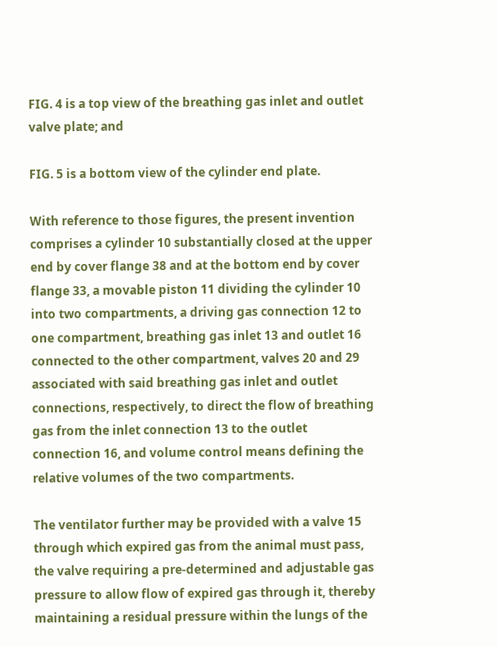FIG. 4 is a top view of the breathing gas inlet and outlet valve plate; and

FIG. 5 is a bottom view of the cylinder end plate.

With reference to those figures, the present invention comprises a cylinder 10 substantially closed at the upper end by cover flange 38 and at the bottom end by cover flange 33, a movable piston 11 dividing the cylinder 10 into two compartments, a driving gas connection 12 to one compartment, breathing gas inlet 13 and outlet 16 connected to the other compartment, valves 20 and 29 associated with said breathing gas inlet and outlet connections, respectively, to direct the flow of breathing gas from the inlet connection 13 to the outlet connection 16, and volume control means defining the relative volumes of the two compartments.

The ventilator further may be provided with a valve 15 through which expired gas from the animal must pass, the valve requiring a pre-determined and adjustable gas pressure to allow flow of expired gas through it, thereby maintaining a residual pressure within the lungs of the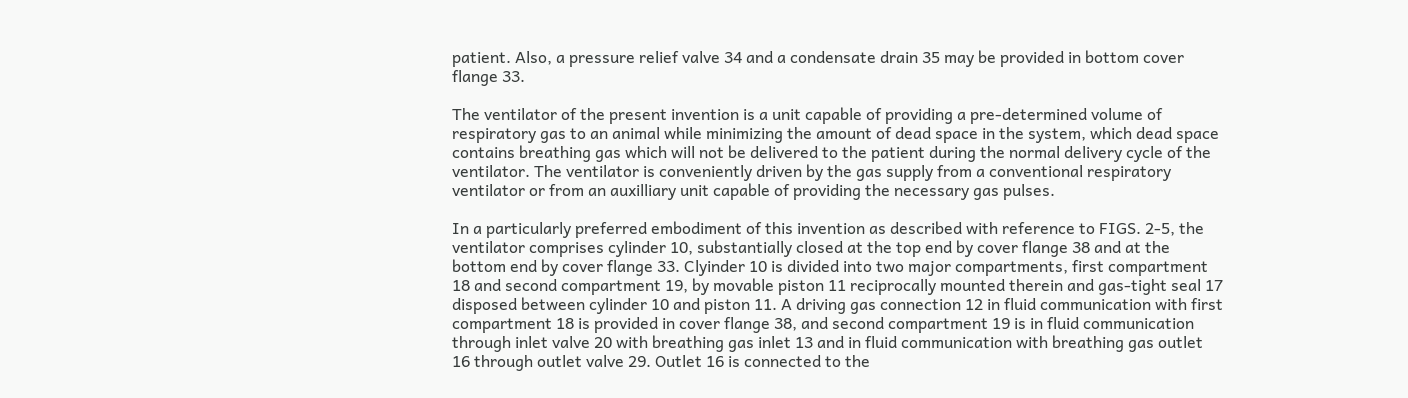patient. Also, a pressure relief valve 34 and a condensate drain 35 may be provided in bottom cover flange 33.

The ventilator of the present invention is a unit capable of providing a pre-determined volume of respiratory gas to an animal while minimizing the amount of dead space in the system, which dead space contains breathing gas which will not be delivered to the patient during the normal delivery cycle of the ventilator. The ventilator is conveniently driven by the gas supply from a conventional respiratory ventilator or from an auxilliary unit capable of providing the necessary gas pulses.

In a particularly preferred embodiment of this invention as described with reference to FIGS. 2-5, the ventilator comprises cylinder 10, substantially closed at the top end by cover flange 38 and at the bottom end by cover flange 33. Clyinder 10 is divided into two major compartments, first compartment 18 and second compartment 19, by movable piston 11 reciprocally mounted therein and gas-tight seal 17 disposed between cylinder 10 and piston 11. A driving gas connection 12 in fluid communication with first compartment 18 is provided in cover flange 38, and second compartment 19 is in fluid communication through inlet valve 20 with breathing gas inlet 13 and in fluid communication with breathing gas outlet 16 through outlet valve 29. Outlet 16 is connected to the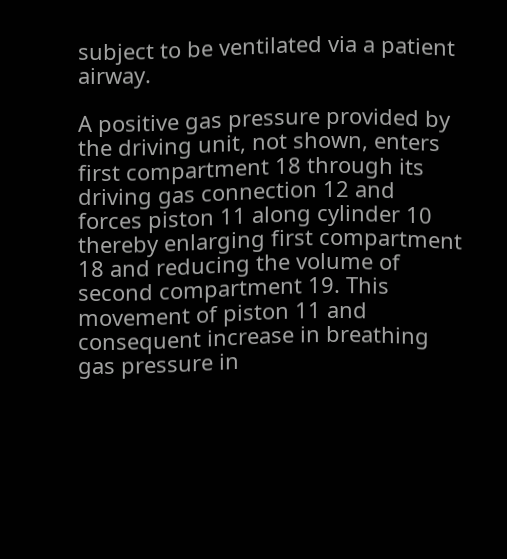subject to be ventilated via a patient airway.

A positive gas pressure provided by the driving unit, not shown, enters first compartment 18 through its driving gas connection 12 and forces piston 11 along cylinder 10 thereby enlarging first compartment 18 and reducing the volume of second compartment 19. This movement of piston 11 and consequent increase in breathing gas pressure in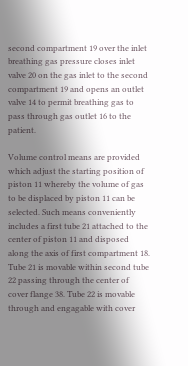second compartment 19 over the inlet breathing gas pressure closes inlet valve 20 on the gas inlet to the second compartment 19 and opens an outlet valve 14 to permit breathing gas to pass through gas outlet 16 to the patient.

Volume control means are provided which adjust the starting position of piston 11 whereby the volume of gas to be displaced by piston 11 can be selected. Such means conveniently includes a first tube 21 attached to the center of piston 11 and disposed along the axis of first compartment 18. Tube 21 is movable within second tube 22 passing through the center of cover flange 38. Tube 22 is movable through and engagable with cover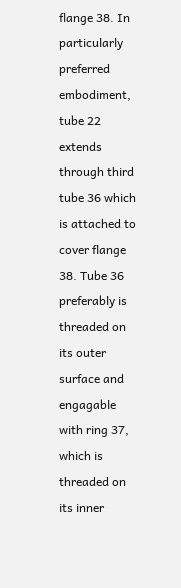flange 38. In particularly preferred embodiment, tube 22 extends through third tube 36 which is attached to cover flange 38. Tube 36 preferably is threaded on its outer surface and engagable with ring 37, which is threaded on its inner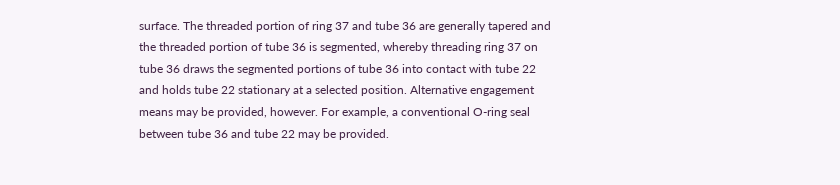surface. The threaded portion of ring 37 and tube 36 are generally tapered and the threaded portion of tube 36 is segmented, whereby threading ring 37 on tube 36 draws the segmented portions of tube 36 into contact with tube 22 and holds tube 22 stationary at a selected position. Alternative engagement means may be provided, however. For example, a conventional O-ring seal between tube 36 and tube 22 may be provided.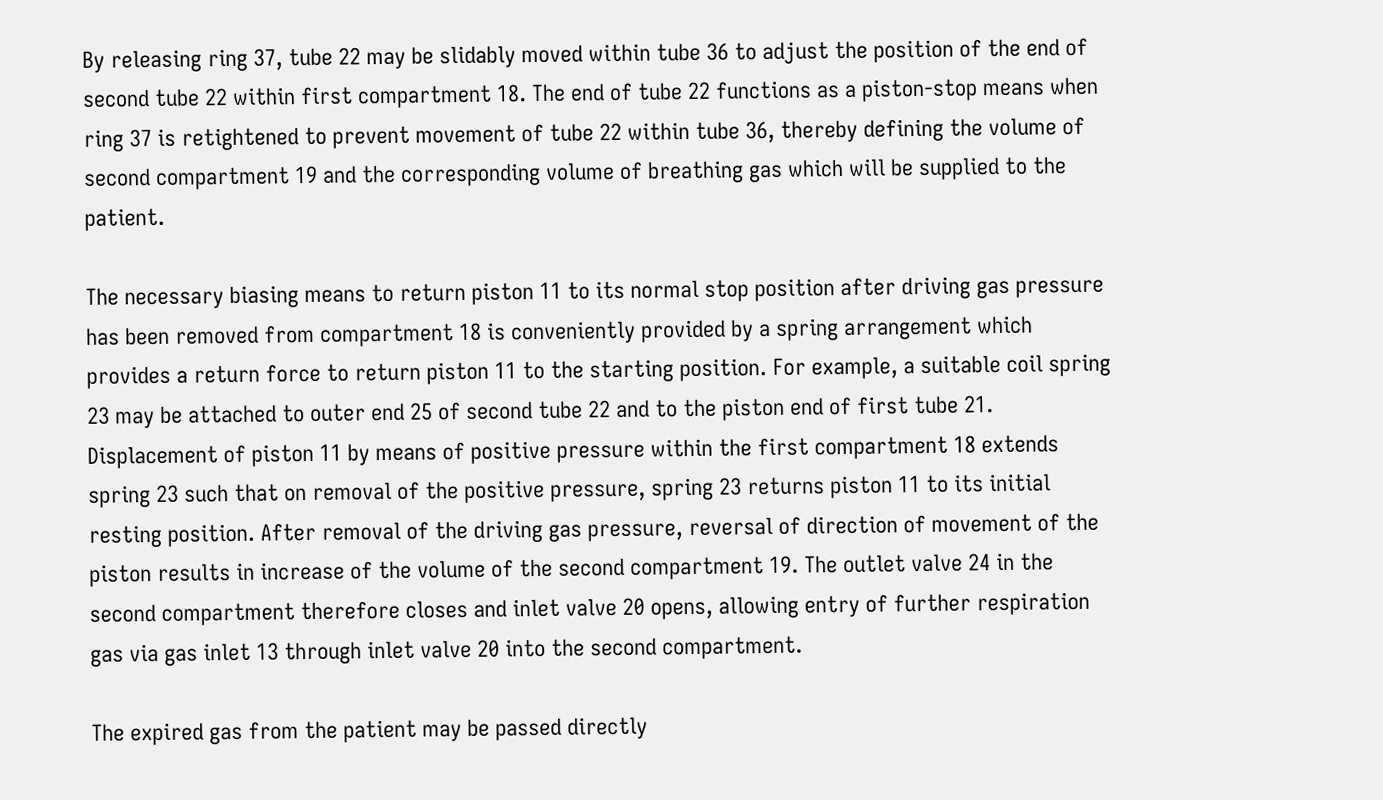By releasing ring 37, tube 22 may be slidably moved within tube 36 to adjust the position of the end of second tube 22 within first compartment 18. The end of tube 22 functions as a piston-stop means when ring 37 is retightened to prevent movement of tube 22 within tube 36, thereby defining the volume of second compartment 19 and the corresponding volume of breathing gas which will be supplied to the patient.

The necessary biasing means to return piston 11 to its normal stop position after driving gas pressure has been removed from compartment 18 is conveniently provided by a spring arrangement which provides a return force to return piston 11 to the starting position. For example, a suitable coil spring 23 may be attached to outer end 25 of second tube 22 and to the piston end of first tube 21. Displacement of piston 11 by means of positive pressure within the first compartment 18 extends spring 23 such that on removal of the positive pressure, spring 23 returns piston 11 to its initial resting position. After removal of the driving gas pressure, reversal of direction of movement of the piston results in increase of the volume of the second compartment 19. The outlet valve 24 in the second compartment therefore closes and inlet valve 20 opens, allowing entry of further respiration gas via gas inlet 13 through inlet valve 20 into the second compartment.

The expired gas from the patient may be passed directly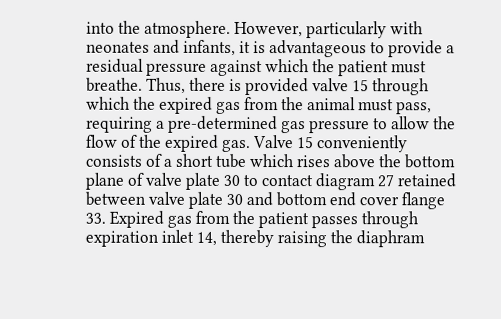into the atmosphere. However, particularly with neonates and infants, it is advantageous to provide a residual pressure against which the patient must breathe. Thus, there is provided valve 15 through which the expired gas from the animal must pass, requiring a pre-determined gas pressure to allow the flow of the expired gas. Valve 15 conveniently consists of a short tube which rises above the bottom plane of valve plate 30 to contact diagram 27 retained between valve plate 30 and bottom end cover flange 33. Expired gas from the patient passes through expiration inlet 14, thereby raising the diaphram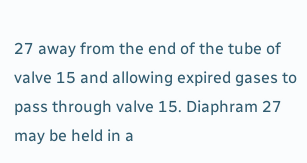27 away from the end of the tube of valve 15 and allowing expired gases to pass through valve 15. Diaphram 27 may be held in a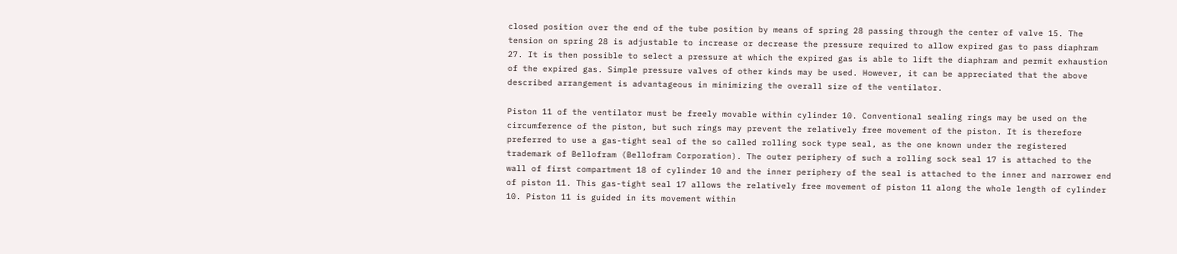closed position over the end of the tube position by means of spring 28 passing through the center of valve 15. The tension on spring 28 is adjustable to increase or decrease the pressure required to allow expired gas to pass diaphram 27. It is then possible to select a pressure at which the expired gas is able to lift the diaphram and permit exhaustion of the expired gas. Simple pressure valves of other kinds may be used. However, it can be appreciated that the above described arrangement is advantageous in minimizing the overall size of the ventilator.

Piston 11 of the ventilator must be freely movable within cylinder 10. Conventional sealing rings may be used on the circumference of the piston, but such rings may prevent the relatively free movement of the piston. It is therefore preferred to use a gas-tight seal of the so called rolling sock type seal, as the one known under the registered trademark of Bellofram (Bellofram Corporation). The outer periphery of such a rolling sock seal 17 is attached to the wall of first compartment 18 of cylinder 10 and the inner periphery of the seal is attached to the inner and narrower end of piston 11. This gas-tight seal 17 allows the relatively free movement of piston 11 along the whole length of cylinder 10. Piston 11 is guided in its movement within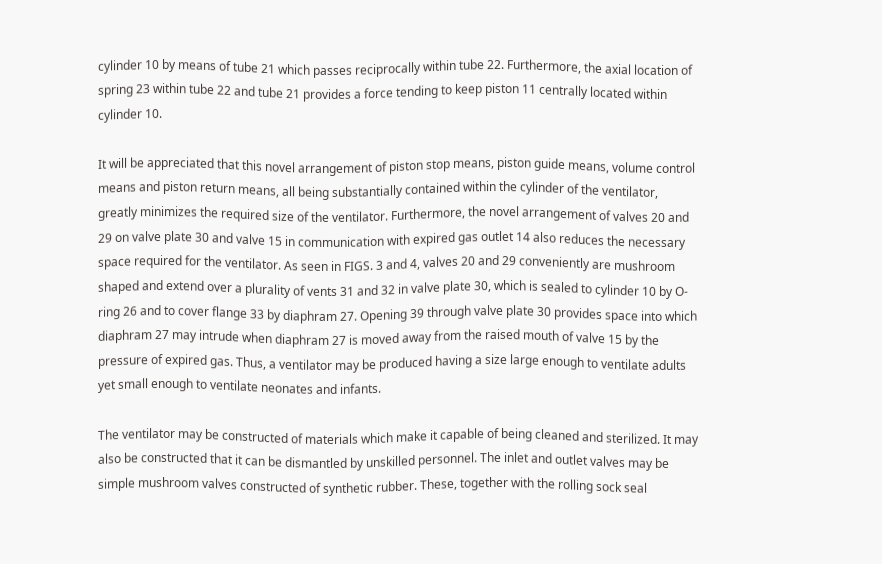cylinder 10 by means of tube 21 which passes reciprocally within tube 22. Furthermore, the axial location of spring 23 within tube 22 and tube 21 provides a force tending to keep piston 11 centrally located within cylinder 10.

It will be appreciated that this novel arrangement of piston stop means, piston guide means, volume control means and piston return means, all being substantially contained within the cylinder of the ventilator, greatly minimizes the required size of the ventilator. Furthermore, the novel arrangement of valves 20 and 29 on valve plate 30 and valve 15 in communication with expired gas outlet 14 also reduces the necessary space required for the ventilator. As seen in FIGS. 3 and 4, valves 20 and 29 conveniently are mushroom shaped and extend over a plurality of vents 31 and 32 in valve plate 30, which is sealed to cylinder 10 by O-ring 26 and to cover flange 33 by diaphram 27. Opening 39 through valve plate 30 provides space into which diaphram 27 may intrude when diaphram 27 is moved away from the raised mouth of valve 15 by the pressure of expired gas. Thus, a ventilator may be produced having a size large enough to ventilate adults yet small enough to ventilate neonates and infants.

The ventilator may be constructed of materials which make it capable of being cleaned and sterilized. It may also be constructed that it can be dismantled by unskilled personnel. The inlet and outlet valves may be simple mushroom valves constructed of synthetic rubber. These, together with the rolling sock seal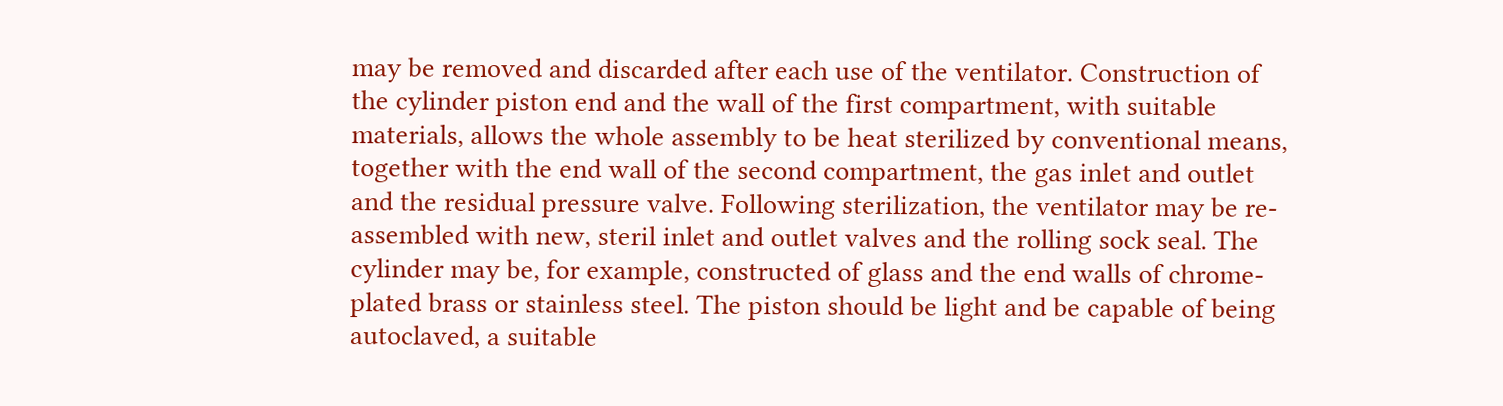may be removed and discarded after each use of the ventilator. Construction of the cylinder piston end and the wall of the first compartment, with suitable materials, allows the whole assembly to be heat sterilized by conventional means, together with the end wall of the second compartment, the gas inlet and outlet and the residual pressure valve. Following sterilization, the ventilator may be re-assembled with new, steril inlet and outlet valves and the rolling sock seal. The cylinder may be, for example, constructed of glass and the end walls of chrome-plated brass or stainless steel. The piston should be light and be capable of being autoclaved, a suitable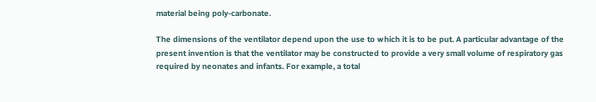material being poly-carbonate.

The dimensions of the ventilator depend upon the use to which it is to be put. A particular advantage of the present invention is that the ventilator may be constructed to provide a very small volume of respiratory gas required by neonates and infants. For example, a total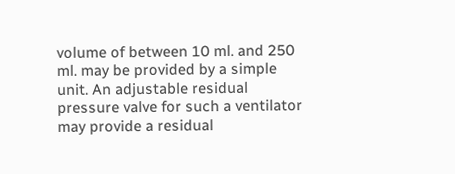volume of between 10 ml. and 250 ml. may be provided by a simple unit. An adjustable residual pressure valve for such a ventilator may provide a residual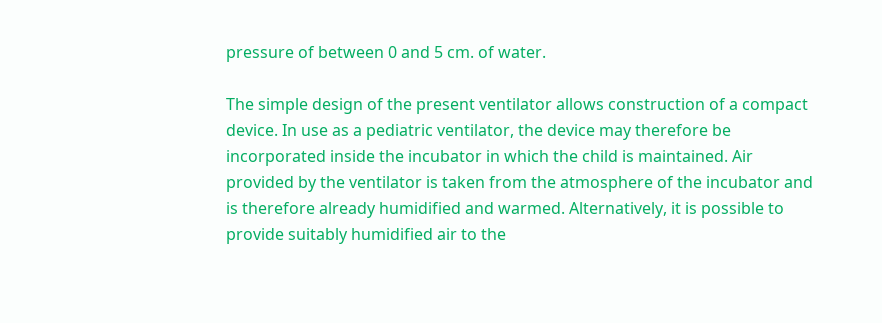pressure of between 0 and 5 cm. of water.

The simple design of the present ventilator allows construction of a compact device. In use as a pediatric ventilator, the device may therefore be incorporated inside the incubator in which the child is maintained. Air provided by the ventilator is taken from the atmosphere of the incubator and is therefore already humidified and warmed. Alternatively, it is possible to provide suitably humidified air to the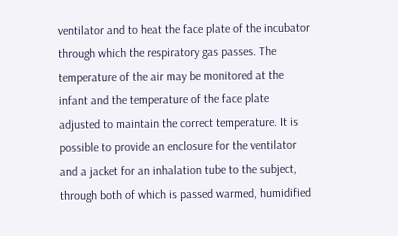ventilator and to heat the face plate of the incubator through which the respiratory gas passes. The temperature of the air may be monitored at the infant and the temperature of the face plate adjusted to maintain the correct temperature. It is possible to provide an enclosure for the ventilator and a jacket for an inhalation tube to the subject, through both of which is passed warmed, humidified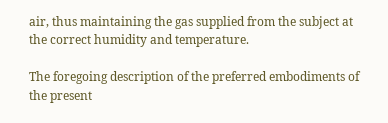air, thus maintaining the gas supplied from the subject at the correct humidity and temperature.

The foregoing description of the preferred embodiments of the present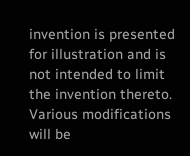invention is presented for illustration and is not intended to limit the invention thereto. Various modifications will be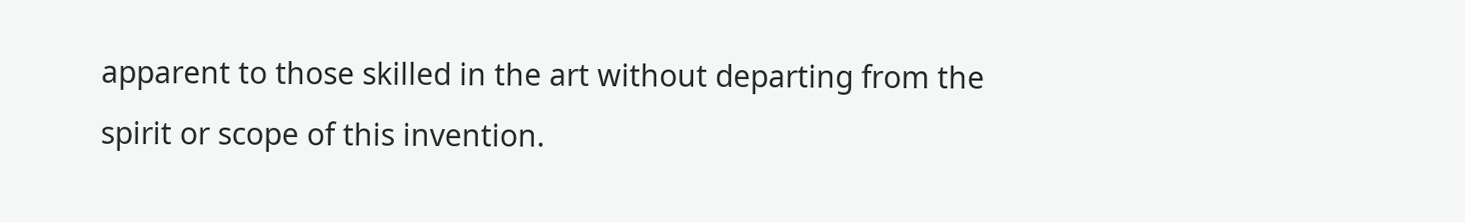apparent to those skilled in the art without departing from the spirit or scope of this invention.